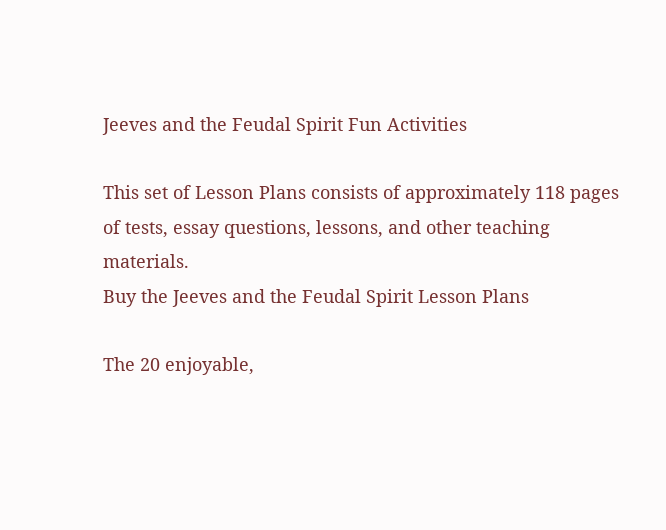Jeeves and the Feudal Spirit Fun Activities

This set of Lesson Plans consists of approximately 118 pages of tests, essay questions, lessons, and other teaching materials.
Buy the Jeeves and the Feudal Spirit Lesson Plans

The 20 enjoyable,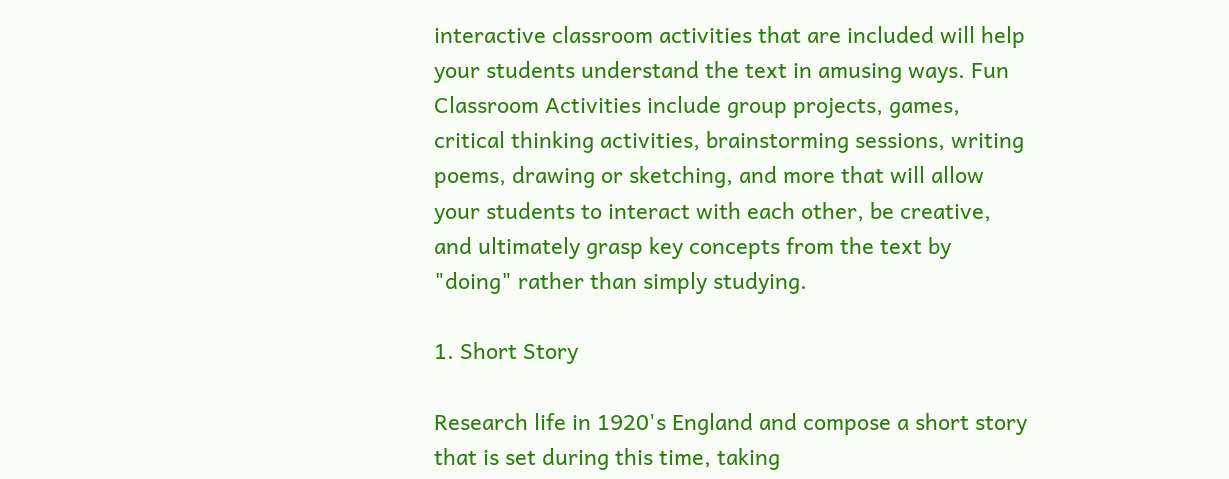interactive classroom activities that are included will help your students understand the text in amusing ways. Fun Classroom Activities include group projects, games, critical thinking activities, brainstorming sessions, writing poems, drawing or sketching, and more that will allow your students to interact with each other, be creative, and ultimately grasp key concepts from the text by "doing" rather than simply studying.

1. Short Story

Research life in 1920's England and compose a short story that is set during this time, taking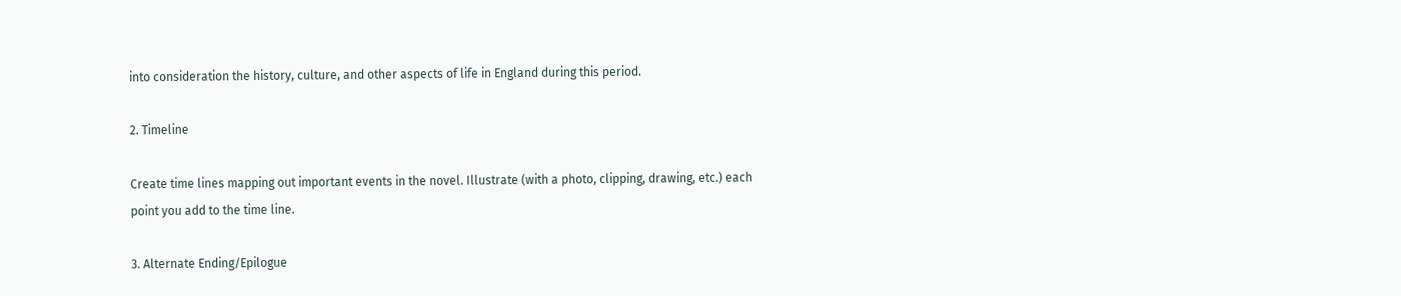into consideration the history, culture, and other aspects of life in England during this period.

2. Timeline

Create time lines mapping out important events in the novel. Illustrate (with a photo, clipping, drawing, etc.) each point you add to the time line.

3. Alternate Ending/Epilogue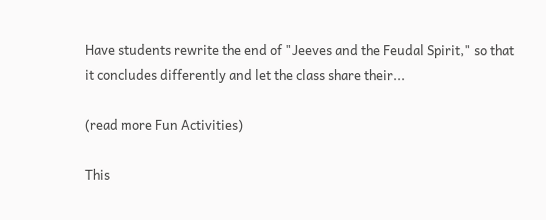Have students rewrite the end of "Jeeves and the Feudal Spirit," so that it concludes differently and let the class share their...

(read more Fun Activities)

This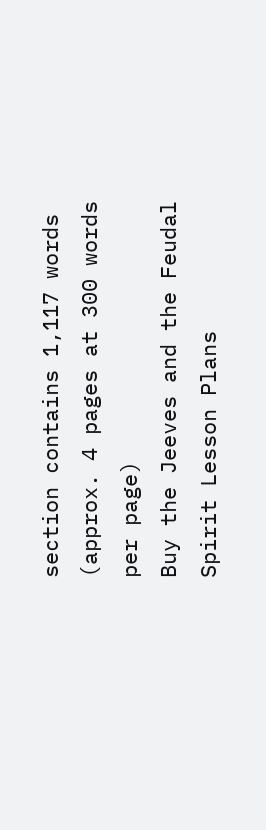section contains 1,117 words
(approx. 4 pages at 300 words per page)
Buy the Jeeves and the Feudal Spirit Lesson Plans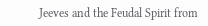Jeeves and the Feudal Spirit from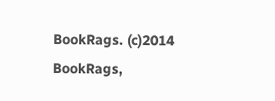BookRags. (c)2014 BookRags,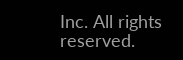Inc. All rights reserved.